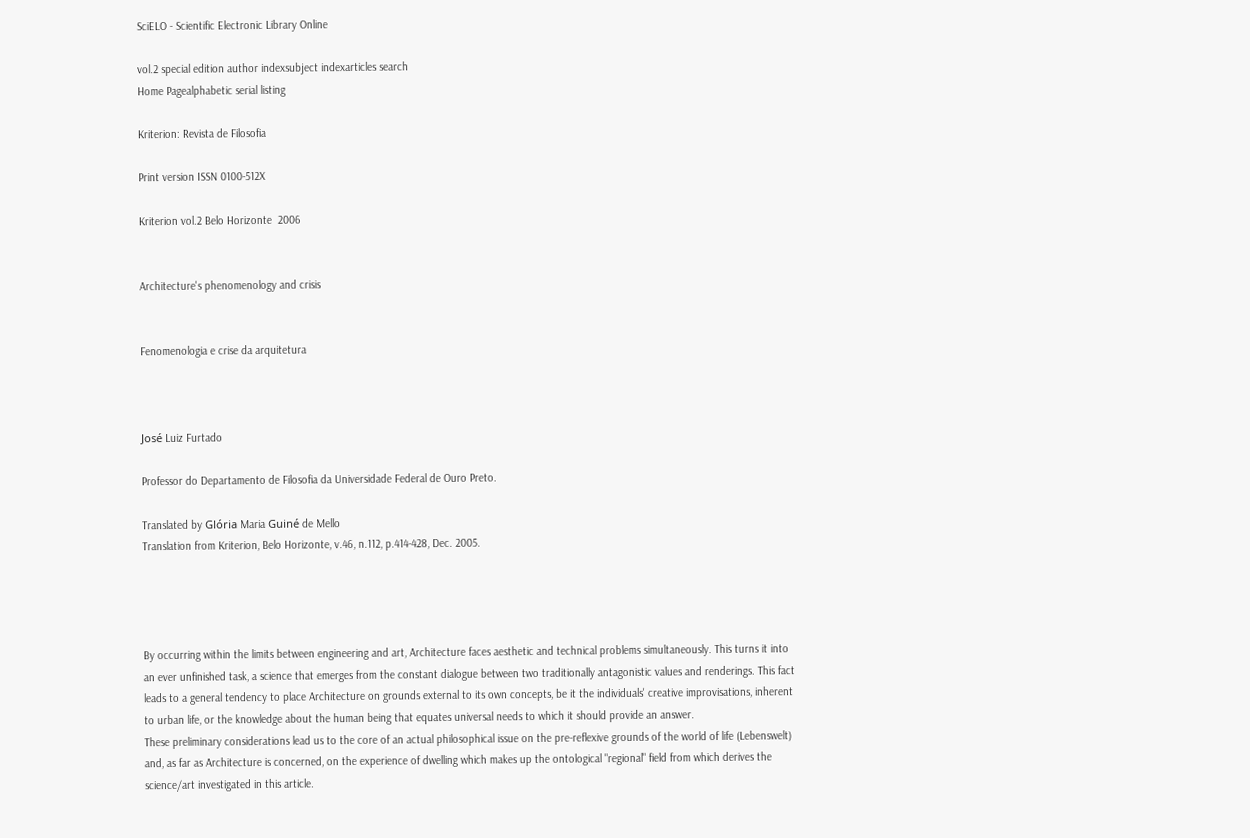SciELO - Scientific Electronic Library Online

vol.2 special edition author indexsubject indexarticles search
Home Pagealphabetic serial listing

Kriterion: Revista de Filosofia

Print version ISSN 0100-512X

Kriterion vol.2 Belo Horizonte  2006


Architecture's phenomenology and crisis


Fenomenologia e crise da arquitetura



José Luiz Furtado

Professor do Departamento de Filosofia da Universidade Federal de Ouro Preto.

Translated by Glória Maria Guiné de Mello
Translation from Kriterion, Belo Horizonte, v.46, n.112, p.414-428, Dec. 2005.




By occurring within the limits between engineering and art, Architecture faces aesthetic and technical problems simultaneously. This turns it into an ever unfinished task, a science that emerges from the constant dialogue between two traditionally antagonistic values and renderings. This fact leads to a general tendency to place Architecture on grounds external to its own concepts, be it the individuals' creative improvisations, inherent to urban life, or the knowledge about the human being that equates universal needs to which it should provide an answer.
These preliminary considerations lead us to the core of an actual philosophical issue on the pre-reflexive grounds of the world of life (Lebenswelt) and, as far as Architecture is concerned, on the experience of dwelling which makes up the ontological "regional" field from which derives the science/art investigated in this article.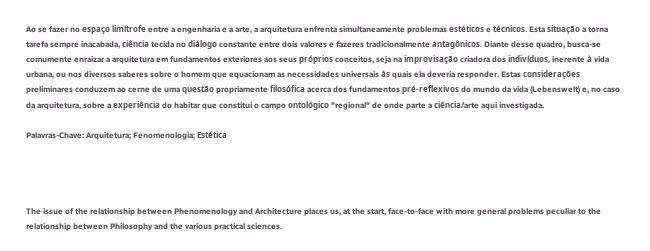Ao se fazer no espaço limítrofe entre a engenharia e a arte, a arquitetura enfrenta simultaneamente problemas estéticos e técnicos. Esta situação a torna tarefa sempre inacabada, ciência tecida no diálogo constante entre dois valores e fazeres tradicionalmente antagônicos. Diante desse quadro, busca-se comumente enraizar a arquitetura em fundamentos exteriores aos seus próprios conceitos, seja na improvisação criadora dos indivíduos, inerente à vida urbana, ou nos diversos saberes sobre o homem que equacionam as necessidades universais às quais ela deveria responder. Estas considerações preliminares conduzem ao cerne de uma questão propriamente filosófica acerca dos fundamentos pré-reflexivos do mundo da vida (Lebenswelt) e, no caso da arquitetura, sobre a experiência do habitar que constitui o campo ontológico "regional" de onde parte a ciência/arte aqui investigada.

Palavras-Chave: Arquitetura; Fenomenologia; Estética




The issue of the relationship between Phenomenology and Architecture places us, at the start, face-to-face with more general problems peculiar to the relationship between Philosophy and the various practical sciences.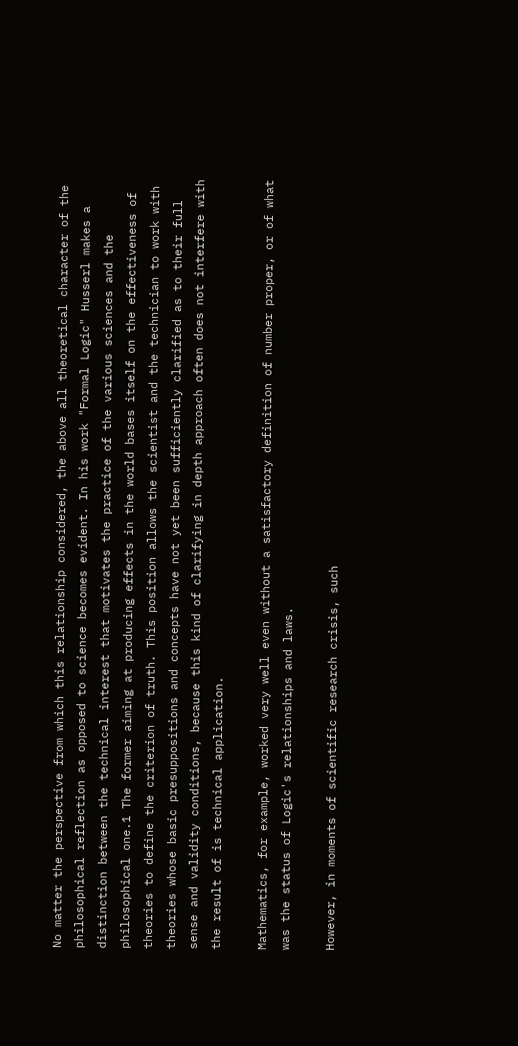No matter the perspective from which this relationship considered, the above all theoretical character of the philosophical reflection as opposed to science becomes evident. In his work "Formal Logic" Husserl makes a distinction between the technical interest that motivates the practice of the various sciences and the philosophical one.1 The former aiming at producing effects in the world bases itself on the effectiveness of theories to define the criterion of truth. This position allows the scientist and the technician to work with theories whose basic presuppositions and concepts have not yet been sufficiently clarified as to their full sense and validity conditions, because this kind of clarifying in depth approach often does not interfere with the result of is technical application.

Mathematics, for example, worked very well even without a satisfactory definition of number proper, or of what was the status of Logic's relationships and laws.

However, in moments of scientific research crisis, such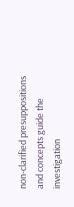non-clarified presuppositions and concepts guide the investigation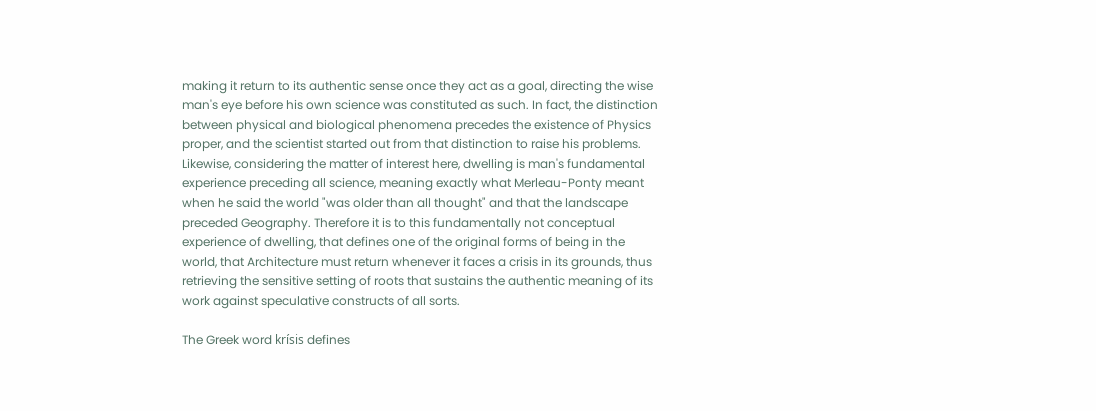making it return to its authentic sense once they act as a goal, directing the wise man's eye before his own science was constituted as such. In fact, the distinction between physical and biological phenomena precedes the existence of Physics proper, and the scientist started out from that distinction to raise his problems. Likewise, considering the matter of interest here, dwelling is man's fundamental experience preceding all science, meaning exactly what Merleau-Ponty meant when he said the world "was older than all thought" and that the landscape preceded Geography. Therefore it is to this fundamentally not conceptual experience of dwelling, that defines one of the original forms of being in the world, that Architecture must return whenever it faces a crisis in its grounds, thus retrieving the sensitive setting of roots that sustains the authentic meaning of its work against speculative constructs of all sorts.

The Greek word krísis defines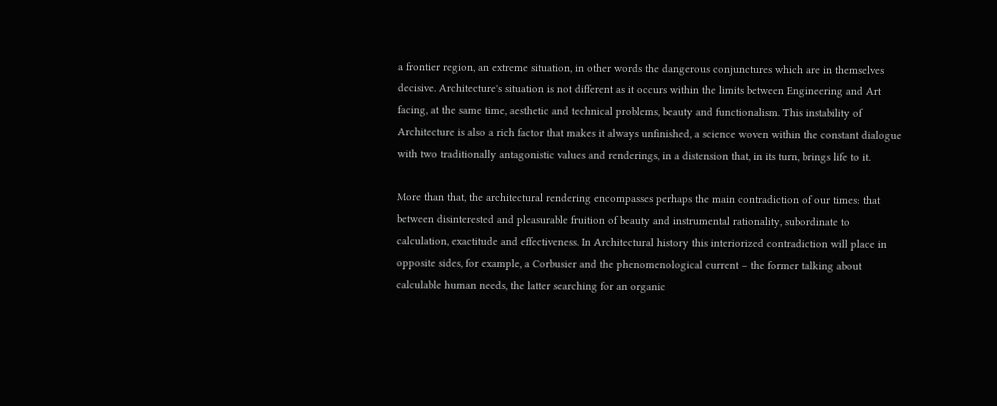a frontier region, an extreme situation, in other words the dangerous conjunctures which are in themselves decisive. Architecture's situation is not different as it occurs within the limits between Engineering and Art facing, at the same time, aesthetic and technical problems, beauty and functionalism. This instability of Architecture is also a rich factor that makes it always unfinished, a science woven within the constant dialogue with two traditionally antagonistic values and renderings, in a distension that, in its turn, brings life to it.

More than that, the architectural rendering encompasses perhaps the main contradiction of our times: that between disinterested and pleasurable fruition of beauty and instrumental rationality, subordinate to calculation, exactitude and effectiveness. In Architectural history this interiorized contradiction will place in opposite sides, for example, a Corbusier and the phenomenological current – the former talking about calculable human needs, the latter searching for an organic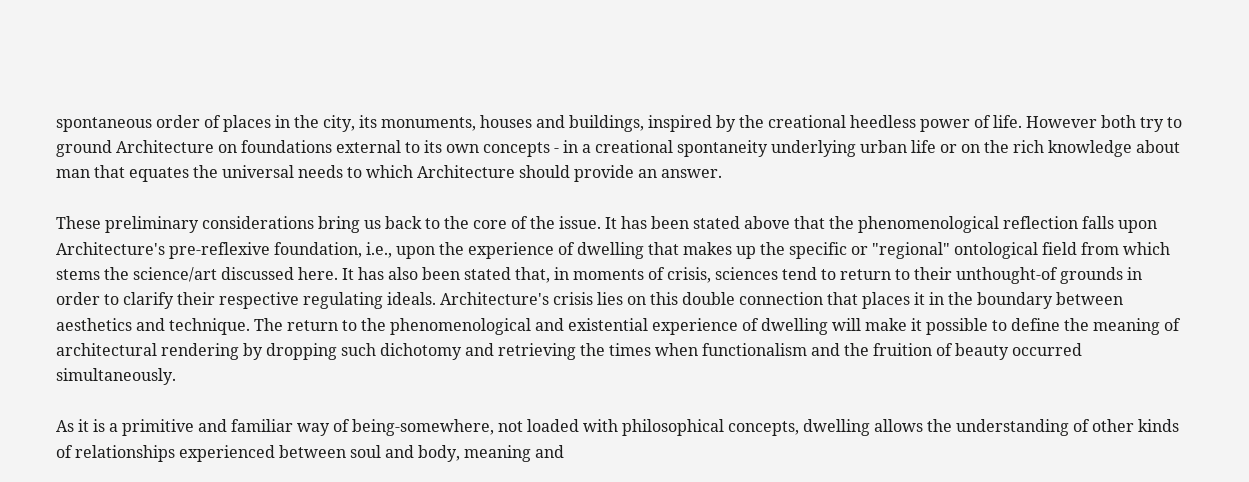spontaneous order of places in the city, its monuments, houses and buildings, inspired by the creational heedless power of life. However both try to ground Architecture on foundations external to its own concepts - in a creational spontaneity underlying urban life or on the rich knowledge about man that equates the universal needs to which Architecture should provide an answer.

These preliminary considerations bring us back to the core of the issue. It has been stated above that the phenomenological reflection falls upon Architecture's pre-reflexive foundation, i.e., upon the experience of dwelling that makes up the specific or "regional" ontological field from which stems the science/art discussed here. It has also been stated that, in moments of crisis, sciences tend to return to their unthought-of grounds in order to clarify their respective regulating ideals. Architecture's crisis lies on this double connection that places it in the boundary between aesthetics and technique. The return to the phenomenological and existential experience of dwelling will make it possible to define the meaning of architectural rendering by dropping such dichotomy and retrieving the times when functionalism and the fruition of beauty occurred simultaneously.

As it is a primitive and familiar way of being-somewhere, not loaded with philosophical concepts, dwelling allows the understanding of other kinds of relationships experienced between soul and body, meaning and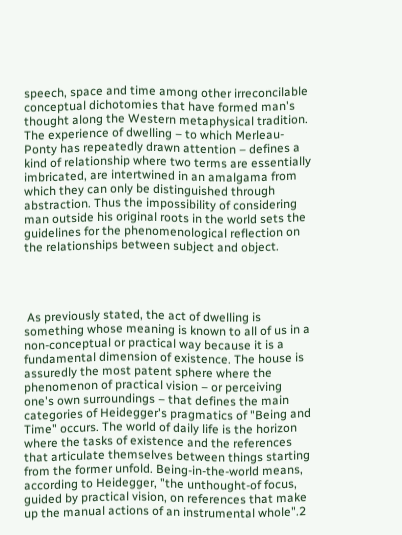speech, space and time among other irreconcilable conceptual dichotomies that have formed man's thought along the Western metaphysical tradition. The experience of dwelling – to which Merleau-Ponty has repeatedly drawn attention – defines a kind of relationship where two terms are essentially imbricated, are intertwined in an amalgama from which they can only be distinguished through abstraction. Thus the impossibility of considering man outside his original roots in the world sets the guidelines for the phenomenological reflection on the relationships between subject and object.




 As previously stated, the act of dwelling is something whose meaning is known to all of us in a non-conceptual or practical way because it is a fundamental dimension of existence. The house is assuredly the most patent sphere where the phenomenon of practical vision – or perceiving one's own surroundings – that defines the main categories of Heidegger's pragmatics of "Being and Time" occurs. The world of daily life is the horizon where the tasks of existence and the references that articulate themselves between things starting from the former unfold. Being-in-the-world means, according to Heidegger, "the unthought-of focus, guided by practical vision, on references that make up the manual actions of an instrumental whole".2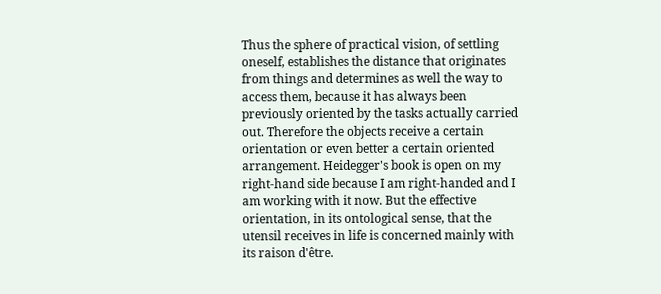Thus the sphere of practical vision, of settling oneself, establishes the distance that originates from things and determines as well the way to access them, because it has always been previously oriented by the tasks actually carried out. Therefore the objects receive a certain orientation or even better a certain oriented arrangement. Heidegger's book is open on my right-hand side because I am right-handed and I am working with it now. But the effective orientation, in its ontological sense, that the utensil receives in life is concerned mainly with its raison d'être.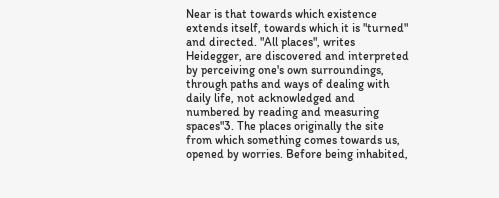Near is that towards which existence extends itself, towards which it is "turned" and directed. "All places", writes Heidegger, are discovered and interpreted by perceiving one's own surroundings, through paths and ways of dealing with daily life, not acknowledged and numbered by reading and measuring spaces"3. The places originally the site from which something comes towards us, opened by worries. Before being inhabited,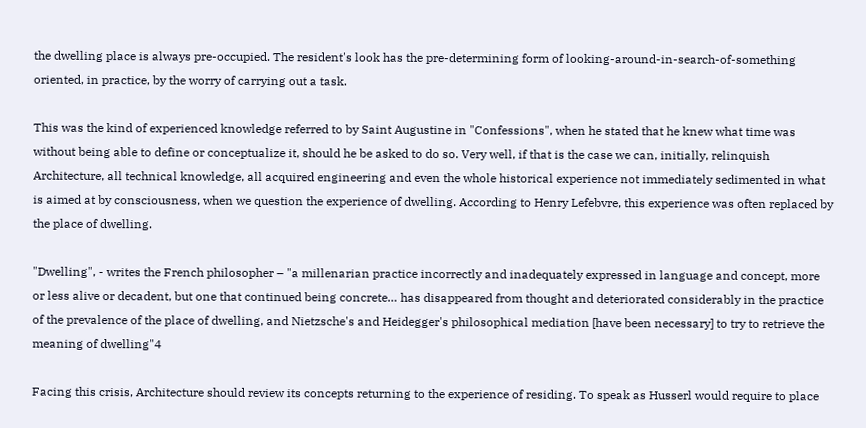the dwelling place is always pre-occupied. The resident's look has the pre-determining form of looking-around-in-search-of-something oriented, in practice, by the worry of carrying out a task.

This was the kind of experienced knowledge referred to by Saint Augustine in "Confessions", when he stated that he knew what time was without being able to define or conceptualize it, should he be asked to do so. Very well, if that is the case we can, initially, relinquish Architecture, all technical knowledge, all acquired engineering and even the whole historical experience not immediately sedimented in what is aimed at by consciousness, when we question the experience of dwelling. According to Henry Lefebvre, this experience was often replaced by the place of dwelling.

"Dwelling", - writes the French philosopher – "a millenarian practice incorrectly and inadequately expressed in language and concept, more or less alive or decadent, but one that continued being concrete… has disappeared from thought and deteriorated considerably in the practice of the prevalence of the place of dwelling, and Nietzsche's and Heidegger's philosophical mediation [have been necessary] to try to retrieve the meaning of dwelling"4

Facing this crisis, Architecture should review its concepts returning to the experience of residing. To speak as Husserl would require to place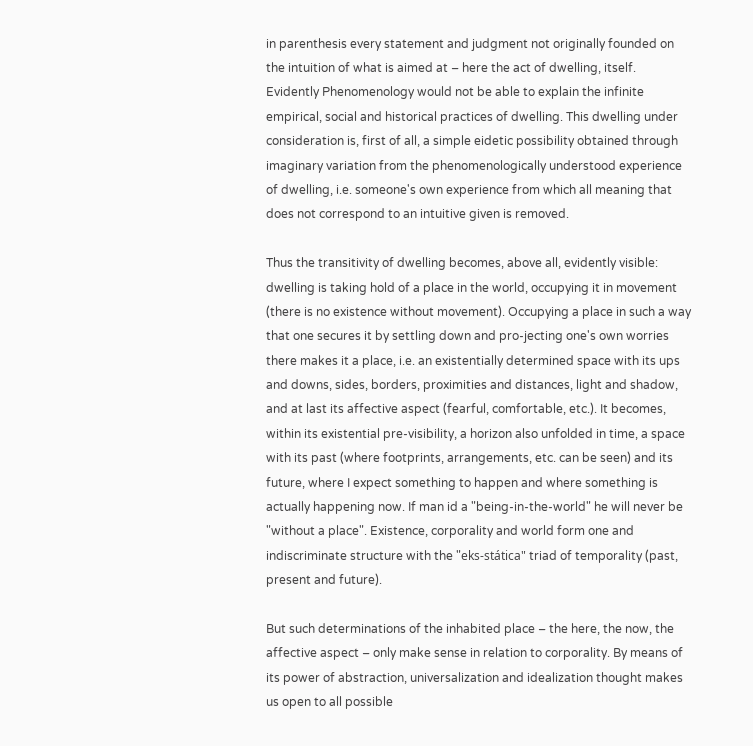in parenthesis every statement and judgment not originally founded on the intuition of what is aimed at – here the act of dwelling, itself. Evidently Phenomenology would not be able to explain the infinite empirical, social and historical practices of dwelling. This dwelling under consideration is, first of all, a simple eidetic possibility obtained through imaginary variation from the phenomenologically understood experience of dwelling, i.e. someone's own experience from which all meaning that does not correspond to an intuitive given is removed.

Thus the transitivity of dwelling becomes, above all, evidently visible: dwelling is taking hold of a place in the world, occupying it in movement (there is no existence without movement). Occupying a place in such a way that one secures it by settling down and pro-jecting one's own worries there makes it a place, i.e. an existentially determined space with its ups and downs, sides, borders, proximities and distances, light and shadow, and at last its affective aspect (fearful, comfortable, etc.). It becomes, within its existential pre-visibility, a horizon also unfolded in time, a space with its past (where footprints, arrangements, etc. can be seen) and its future, where I expect something to happen and where something is actually happening now. If man id a "being-in-the-world" he will never be "without a place". Existence, corporality and world form one and indiscriminate structure with the "eks-stática" triad of temporality (past, present and future).

But such determinations of the inhabited place – the here, the now, the affective aspect – only make sense in relation to corporality. By means of its power of abstraction, universalization and idealization thought makes us open to all possible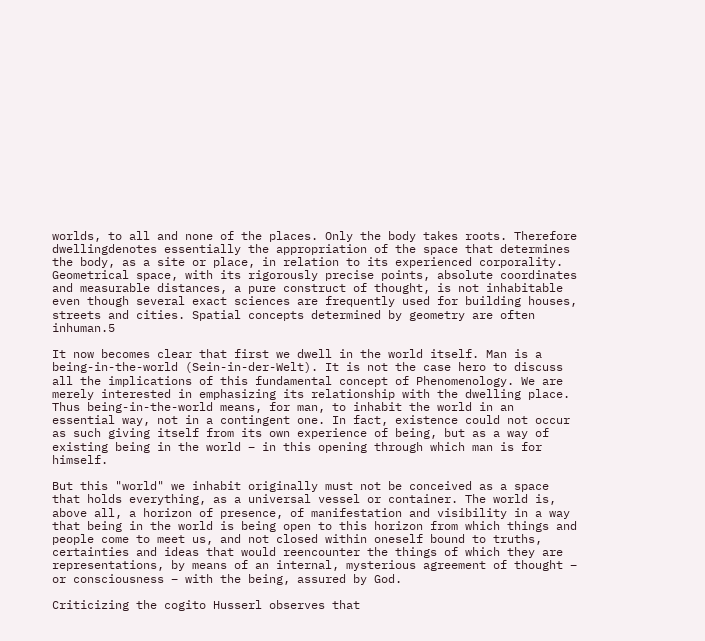worlds, to all and none of the places. Only the body takes roots. Therefore dwellingdenotes essentially the appropriation of the space that determines the body, as a site or place, in relation to its experienced corporality. Geometrical space, with its rigorously precise points, absolute coordinates and measurable distances, a pure construct of thought, is not inhabitable even though several exact sciences are frequently used for building houses, streets and cities. Spatial concepts determined by geometry are often inhuman.5

It now becomes clear that first we dwell in the world itself. Man is a being-in-the-world (Sein-in-der-Welt). It is not the case hero to discuss all the implications of this fundamental concept of Phenomenology. We are merely interested in emphasizing its relationship with the dwelling place. Thus being-in-the-world means, for man, to inhabit the world in an essential way, not in a contingent one. In fact, existence could not occur as such giving itself from its own experience of being, but as a way of existing being in the world – in this opening through which man is for himself.

But this "world" we inhabit originally must not be conceived as a space that holds everything, as a universal vessel or container. The world is, above all, a horizon of presence, of manifestation and visibility in a way that being in the world is being open to this horizon from which things and people come to meet us, and not closed within oneself bound to truths, certainties and ideas that would reencounter the things of which they are representations, by means of an internal, mysterious agreement of thought – or consciousness – with the being, assured by God.

Criticizing the cogito Husserl observes that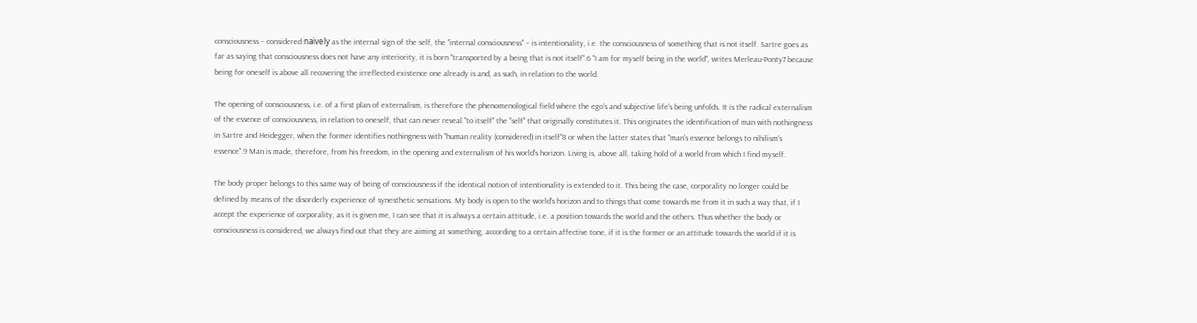consciousness – considered naïvely as the internal sign of the self, the "internal consciousness" – is intentionality, i.e. the consciousness of something that is not itself. Sartre goes as far as saying that consciousness does not have any interiority, it is born "transported by a being that is not itself".6 "I am for myself being in the world", writes Merleau-Ponty7 because being for oneself is above all recovering the irreflected existence one already is and, as such, in relation to the world.

The opening of consciousness, i.e. of a first plan of externalism, is therefore the phenomenological field where the ego's and subjective life's being unfolds. It is the radical externalism of the essence of consciousness, in relation to oneself, that can never reveal "to itself" the "self" that originally constitutes it. This originates the identification of man with nothingness in Sartre and Heidegger, when the former identifies nothingness with "human reality (considered) in itself"8 or when the latter states that "man's essence belongs to nihilism's essence".9 Man is made, therefore, from his freedom, in the opening and externalism of his world's horizon. Living is, above all, taking hold of a world from which I find myself.

The body proper belongs to this same way of being of consciousness if the identical notion of intentionality is extended to it. This being the case, corporality no longer could be defined by means of the disorderly experience of synesthetic sensations. My body is open to the world's horizon and to things that come towards me from it in such a way that, if I accept the experience of corporality, as it is given me, I can see that it is always a certain attitude, i.e. a position towards the world and the others. Thus whether the body or consciousness is considered, we always find out that they are aiming at something, according to a certain affective tone, if it is the former or an attitude towards the world if it is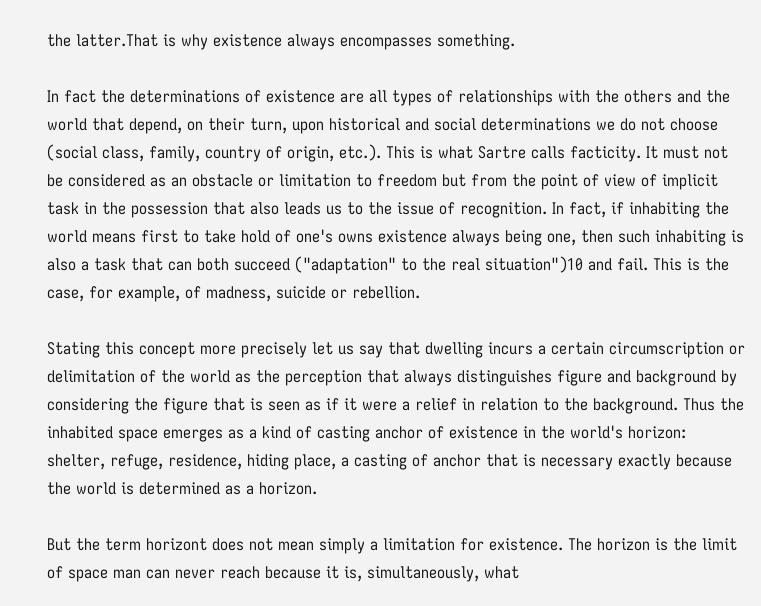the latter.That is why existence always encompasses something.

In fact the determinations of existence are all types of relationships with the others and the world that depend, on their turn, upon historical and social determinations we do not choose (social class, family, country of origin, etc.). This is what Sartre calls facticity. It must not be considered as an obstacle or limitation to freedom but from the point of view of implicit task in the possession that also leads us to the issue of recognition. In fact, if inhabiting the world means first to take hold of one's owns existence always being one, then such inhabiting is also a task that can both succeed ("adaptation" to the real situation")10 and fail. This is the case, for example, of madness, suicide or rebellion.

Stating this concept more precisely let us say that dwelling incurs a certain circumscription or delimitation of the world as the perception that always distinguishes figure and background by considering the figure that is seen as if it were a relief in relation to the background. Thus the inhabited space emerges as a kind of casting anchor of existence in the world's horizon: shelter, refuge, residence, hiding place, a casting of anchor that is necessary exactly because the world is determined as a horizon.

But the term horizont does not mean simply a limitation for existence. The horizon is the limit of space man can never reach because it is, simultaneously, what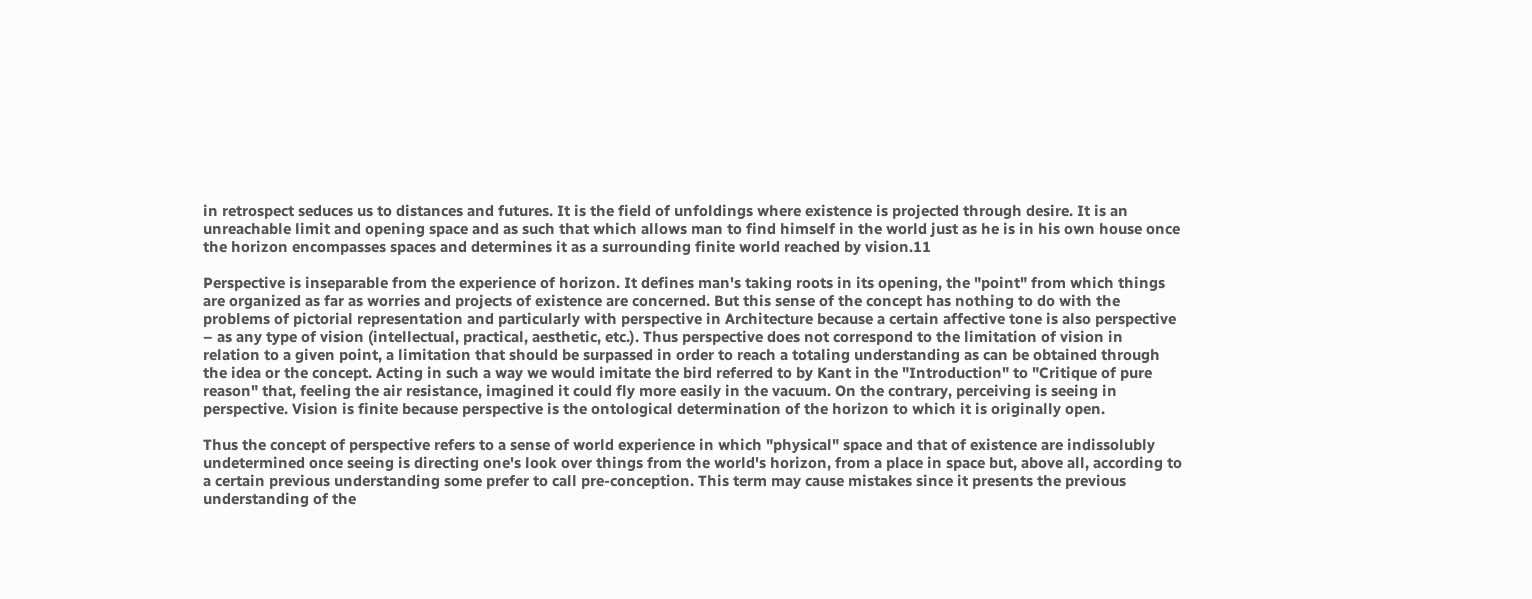in retrospect seduces us to distances and futures. It is the field of unfoldings where existence is projected through desire. It is an unreachable limit and opening space and as such that which allows man to find himself in the world just as he is in his own house once the horizon encompasses spaces and determines it as a surrounding finite world reached by vision.11

Perspective is inseparable from the experience of horizon. It defines man's taking roots in its opening, the "point" from which things are organized as far as worries and projects of existence are concerned. But this sense of the concept has nothing to do with the problems of pictorial representation and particularly with perspective in Architecture because a certain affective tone is also perspective – as any type of vision (intellectual, practical, aesthetic, etc.). Thus perspective does not correspond to the limitation of vision in relation to a given point, a limitation that should be surpassed in order to reach a totaling understanding as can be obtained through the idea or the concept. Acting in such a way we would imitate the bird referred to by Kant in the "Introduction" to "Critique of pure reason" that, feeling the air resistance, imagined it could fly more easily in the vacuum. On the contrary, perceiving is seeing in perspective. Vision is finite because perspective is the ontological determination of the horizon to which it is originally open.

Thus the concept of perspective refers to a sense of world experience in which "physical" space and that of existence are indissolubly undetermined once seeing is directing one's look over things from the world's horizon, from a place in space but, above all, according to a certain previous understanding some prefer to call pre-conception. This term may cause mistakes since it presents the previous understanding of the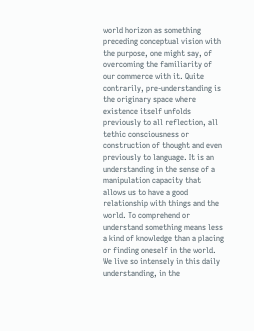world horizon as something preceding conceptual vision with the purpose, one might say, of overcoming the familiarity of our commerce with it. Quite contrarily, pre-understanding is the originary space where existence itself unfolds previously to all reflection, all tethic consciousness or construction of thought and even previously to language. It is an understanding in the sense of a manipulation capacity that allows us to have a good relationship with things and the world. To comprehend or understand something means less a kind of knowledge than a placing or finding oneself in the world. We live so intensely in this daily understanding, in the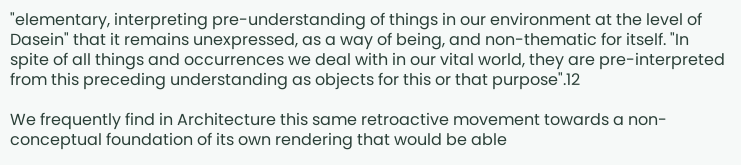"elementary, interpreting pre-understanding of things in our environment at the level of Dasein" that it remains unexpressed, as a way of being, and non-thematic for itself. "In spite of all things and occurrences we deal with in our vital world, they are pre-interpreted from this preceding understanding as objects for this or that purpose".12

We frequently find in Architecture this same retroactive movement towards a non-conceptual foundation of its own rendering that would be able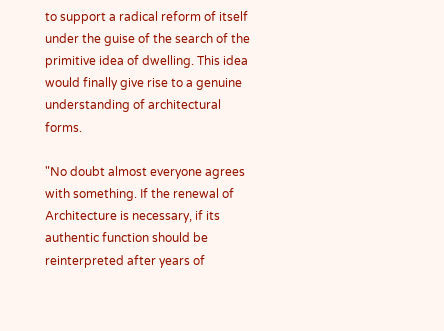to support a radical reform of itself under the guise of the search of the primitive idea of dwelling. This idea would finally give rise to a genuine understanding of architectural forms.

"No doubt almost everyone agrees with something. If the renewal of Architecture is necessary, if its authentic function should be reinterpreted after years of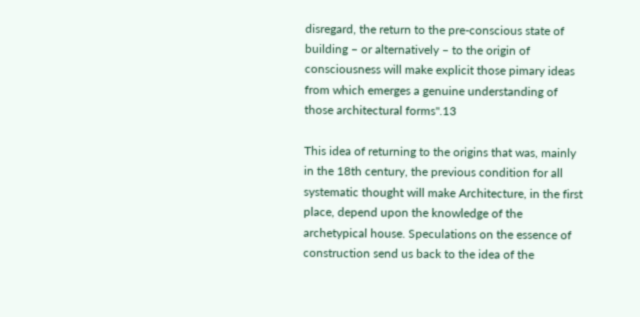disregard, the return to the pre-conscious state of building – or alternatively – to the origin of consciousness will make explicit those pimary ideas from which emerges a genuine understanding of those architectural forms".13

This idea of returning to the origins that was, mainly in the 18th century, the previous condition for all systematic thought will make Architecture, in the first place, depend upon the knowledge of the archetypical house. Speculations on the essence of construction send us back to the idea of the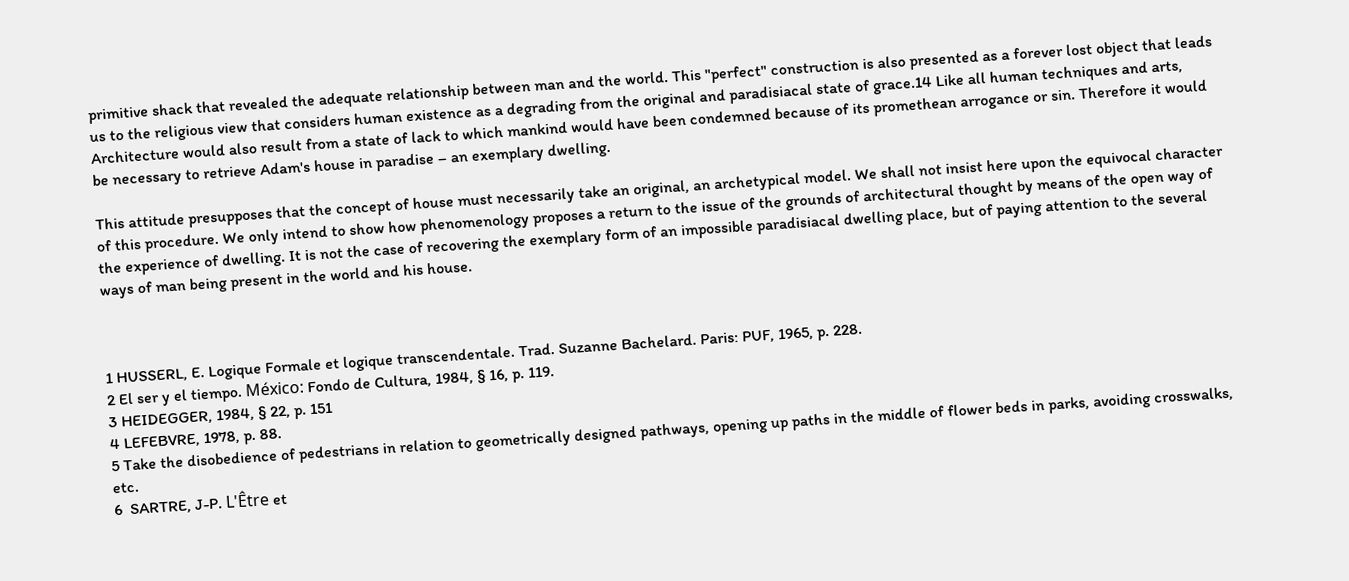primitive shack that revealed the adequate relationship between man and the world. This "perfect" construction is also presented as a forever lost object that leads us to the religious view that considers human existence as a degrading from the original and paradisiacal state of grace.14 Like all human techniques and arts, Architecture would also result from a state of lack to which mankind would have been condemned because of its promethean arrogance or sin. Therefore it would be necessary to retrieve Adam's house in paradise – an exemplary dwelling.

This attitude presupposes that the concept of house must necessarily take an original, an archetypical model. We shall not insist here upon the equivocal character of this procedure. We only intend to show how phenomenology proposes a return to the issue of the grounds of architectural thought by means of the open way of the experience of dwelling. It is not the case of recovering the exemplary form of an impossible paradisiacal dwelling place, but of paying attention to the several ways of man being present in the world and his house.



1 HUSSERL, E. Logique Formale et logique transcendentale. Trad. Suzanne Bachelard. Paris: PUF, 1965, p. 228.
2 El ser y el tiempo. México: Fondo de Cultura, 1984, § 16, p. 119.
3 HEIDEGGER, 1984, § 22, p. 151
4 LEFEBVRE, 1978, p. 88.
5 Take the disobedience of pedestrians in relation to geometrically designed pathways, opening up paths in the middle of flower beds in parks, avoiding crosswalks, etc.
6  SARTRE, J-P. L'Être et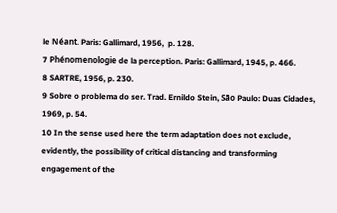le Néant. Paris: Gallimard, 1956,  p. 128.
7 Phénomenologie de la perception. Paris: Gallimard, 1945, p. 466.
8 SARTRE, 1956, p. 230.
9 Sobre o problema do ser. Trad. Ernildo Stein, São Paulo: Duas Cidades, 1969, p. 54.
10 In the sense used here the term adaptation does not exclude, evidently, the possibility of critical distancing and transforming engagement of the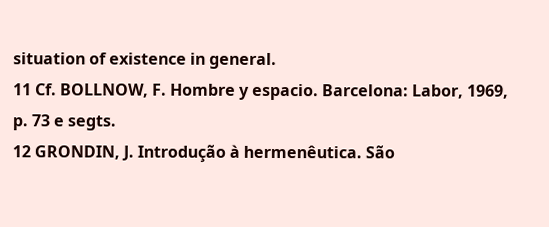situation of existence in general.
11 Cf. BOLLNOW, F. Hombre y espacio. Barcelona: Labor, 1969, p. 73 e segts.
12 GRONDIN, J. Introdução à hermenêutica. São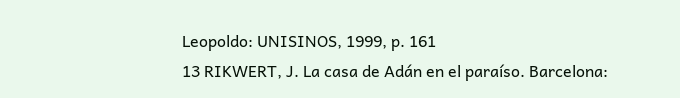Leopoldo: UNISINOS, 1999, p. 161
13 RIKWERT, J. La casa de Adán en el paraíso. Barcelona: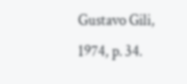Gustavo Gili, 1974, p. 34.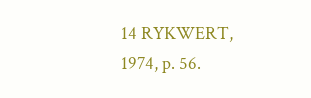14 RYKWERT, 1974, p. 56.